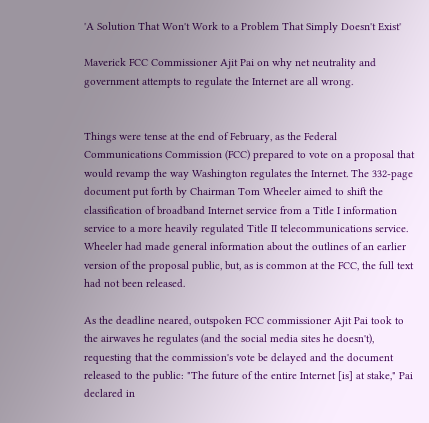'A Solution That Won't Work to a Problem That Simply Doesn't Exist'

Maverick FCC Commissioner Ajit Pai on why net neutrality and government attempts to regulate the Internet are all wrong.


Things were tense at the end of February, as the Federal Communications Commission (FCC) prepared to vote on a proposal that would revamp the way Washington regulates the Internet. The 332-page document put forth by Chairman Tom Wheeler aimed to shift the classification of broadband Internet service from a Title I information service to a more heavily regulated Title II telecommunications service. Wheeler had made general information about the outlines of an earlier version of the proposal public, but, as is common at the FCC, the full text had not been released.

As the deadline neared, outspoken FCC commissioner Ajit Pai took to the airwaves he regulates (and the social media sites he doesn't), requesting that the commission's vote be delayed and the document released to the public: "The future of the entire Internet [is] at stake," Pai declared in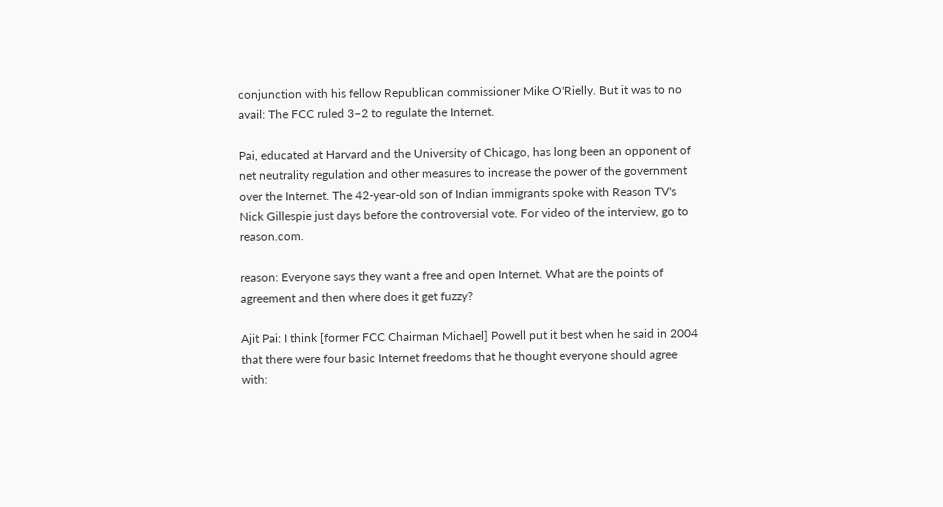conjunction with his fellow Republican commissioner Mike O'Rielly. But it was to no avail: The FCC ruled 3–2 to regulate the Internet.

Pai, educated at Harvard and the University of Chicago, has long been an opponent of net neutrality regulation and other measures to increase the power of the government over the Internet. The 42-year-old son of Indian immigrants spoke with Reason TV's Nick Gillespie just days before the controversial vote. For video of the interview, go to reason.com.

reason: Everyone says they want a free and open Internet. What are the points of agreement and then where does it get fuzzy?

Ajit Pai: I think [former FCC Chairman Michael] Powell put it best when he said in 2004 that there were four basic Internet freedoms that he thought everyone should agree with: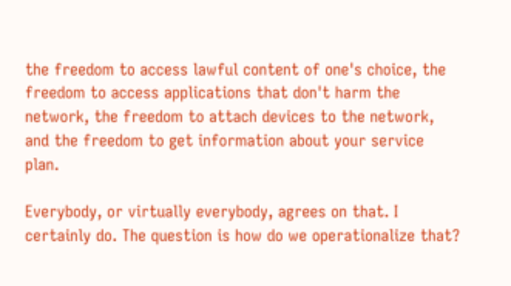the freedom to access lawful content of one's choice, the freedom to access applications that don't harm the network, the freedom to attach devices to the network, and the freedom to get information about your service plan.

Everybody, or virtually everybody, agrees on that. I certainly do. The question is how do we operationalize that?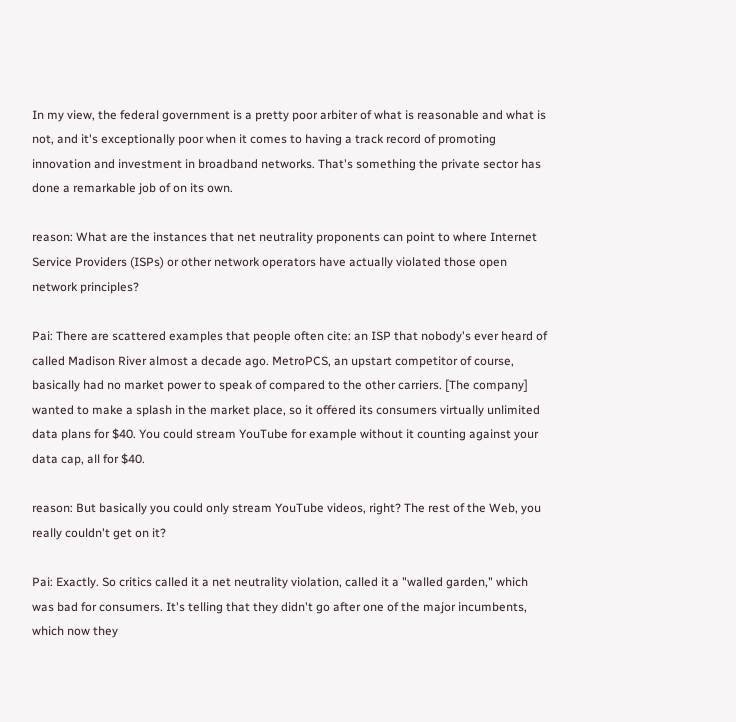In my view, the federal government is a pretty poor arbiter of what is reasonable and what is not, and it's exceptionally poor when it comes to having a track record of promoting innovation and investment in broadband networks. That's something the private sector has done a remarkable job of on its own.

reason: What are the instances that net neutrality proponents can point to where Internet Service Providers (ISPs) or other network operators have actually violated those open network principles?

Pai: There are scattered examples that people often cite: an ISP that nobody's ever heard of called Madison River almost a decade ago. MetroPCS, an upstart competitor of course, basically had no market power to speak of compared to the other carriers. [The company] wanted to make a splash in the market place, so it offered its consumers virtually unlimited data plans for $40. You could stream YouTube for example without it counting against your data cap, all for $40.

reason: But basically you could only stream YouTube videos, right? The rest of the Web, you really couldn't get on it?

Pai: Exactly. So critics called it a net neutrality violation, called it a "walled garden," which was bad for consumers. It's telling that they didn't go after one of the major incumbents, which now they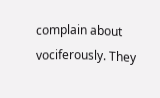complain about vociferously. They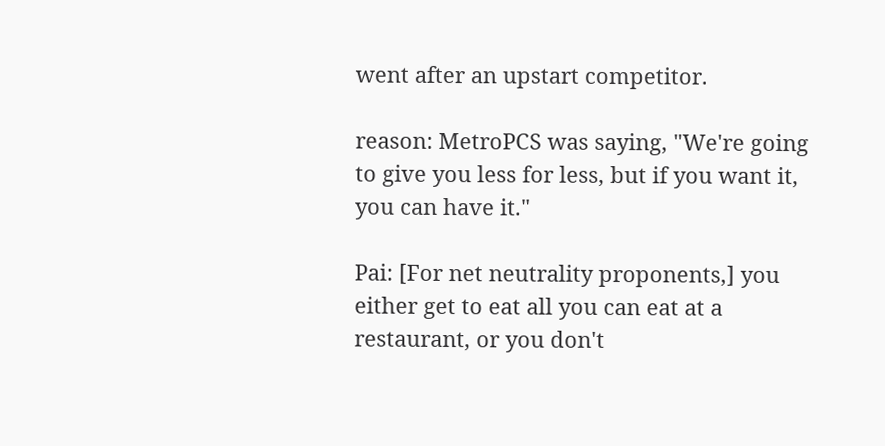went after an upstart competitor.

reason: MetroPCS was saying, "We're going to give you less for less, but if you want it, you can have it."

Pai: [For net neutrality proponents,] you either get to eat all you can eat at a restaurant, or you don't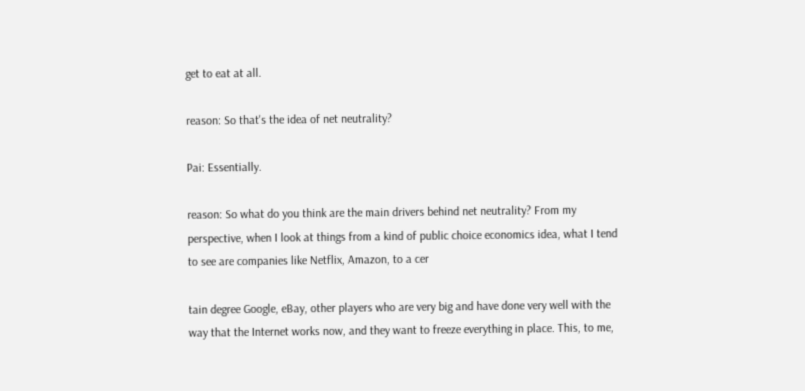get to eat at all.

reason: So that's the idea of net neutrality?

Pai: Essentially.

reason: So what do you think are the main drivers behind net neutrality? From my perspective, when I look at things from a kind of public choice economics idea, what I tend to see are companies like Netflix, Amazon, to a cer

tain degree Google, eBay, other players who are very big and have done very well with the way that the Internet works now, and they want to freeze everything in place. This, to me,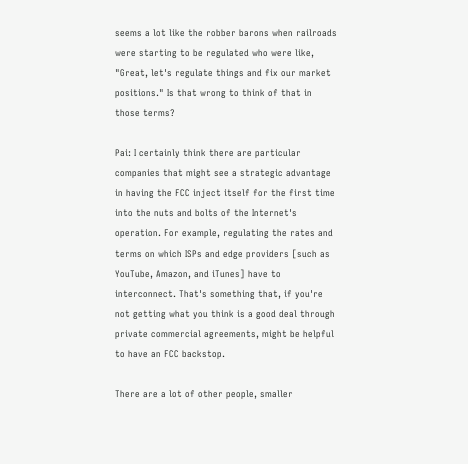seems a lot like the robber barons when railroads were starting to be regulated who were like, "Great, let's regulate things and fix our market positions." Is that wrong to think of that in those terms?

Pai: I certainly think there are particular companies that might see a strategic advantage in having the FCC inject itself for the first time into the nuts and bolts of the Internet's operation. For example, regulating the rates and terms on which ISPs and edge providers [such as YouTube, Amazon, and iTunes] have to interconnect. That's something that, if you're not getting what you think is a good deal through private commercial agreements, might be helpful to have an FCC backstop.

There are a lot of other people, smaller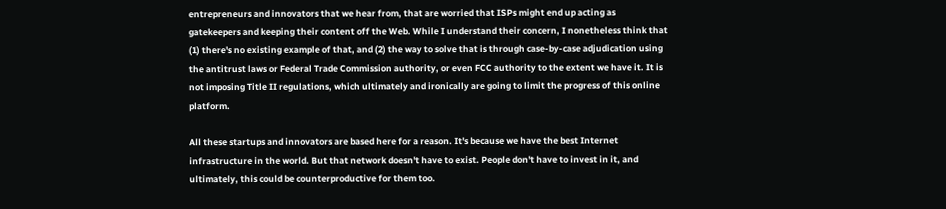entrepreneurs and innovators that we hear from, that are worried that ISPs might end up acting as gatekeepers and keeping their content off the Web. While I understand their concern, I nonetheless think that (1) there's no existing example of that, and (2) the way to solve that is through case-by-case adjudication using the antitrust laws or Federal Trade Commission authority, or even FCC authority to the extent we have it. It is not imposing Title II regulations, which ultimately and ironically are going to limit the progress of this online platform.

All these startups and innovators are based here for a reason. It's because we have the best Internet infrastructure in the world. But that network doesn't have to exist. People don't have to invest in it, and ultimately, this could be counterproductive for them too.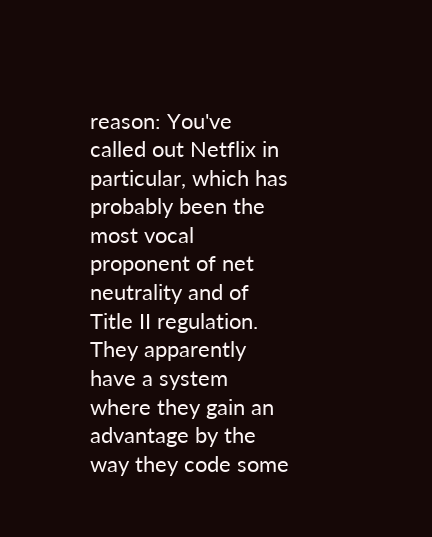reason: You've called out Netflix in particular, which has probably been the most vocal proponent of net neutrality and of Title II regulation. They apparently have a system where they gain an advantage by the way they code some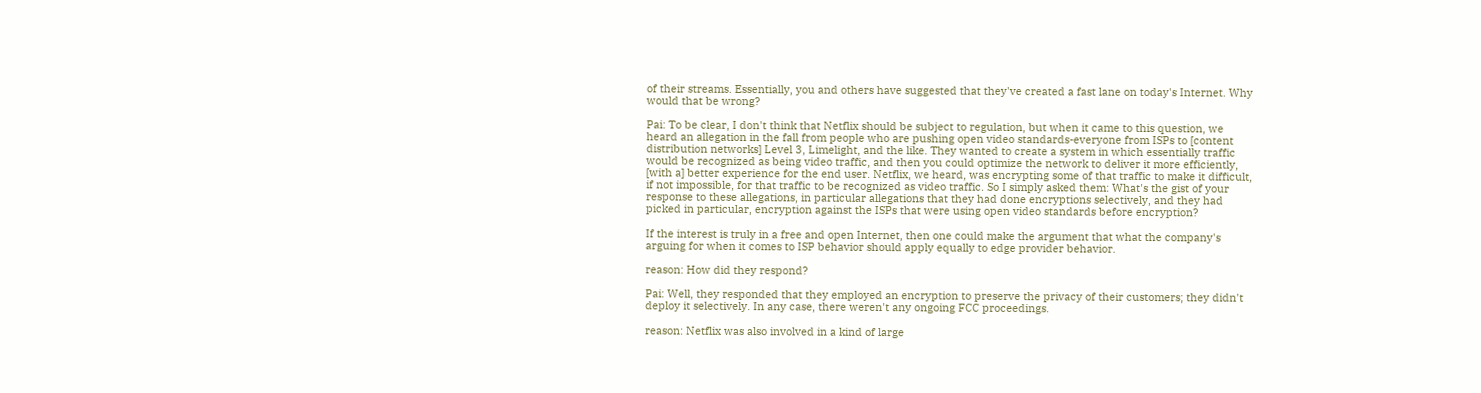of their streams. Essentially, you and others have suggested that they've created a fast lane on today's Internet. Why would that be wrong?

Pai: To be clear, I don't think that Netflix should be subject to regulation, but when it came to this question, we heard an allegation in the fall from people who are pushing open video standards-everyone from ISPs to [content distribution networks] Level 3, Limelight, and the like. They wanted to create a system in which essentially traffic would be recognized as being video traffic, and then you could optimize the network to deliver it more efficiently, [with a] better experience for the end user. Netflix, we heard, was encrypting some of that traffic to make it difficult, if not impossible, for that traffic to be recognized as video traffic. So I simply asked them: What's the gist of your response to these allegations, in particular allegations that they had done encryptions selectively, and they had picked in particular, encryption against the ISPs that were using open video standards before encryption?

If the interest is truly in a free and open Internet, then one could make the argument that what the company's arguing for when it comes to ISP behavior should apply equally to edge provider behavior.

reason: How did they respond?

Pai: Well, they responded that they employed an encryption to preserve the privacy of their customers; they didn't deploy it selectively. In any case, there weren't any ongoing FCC proceedings.

reason: Netflix was also involved in a kind of large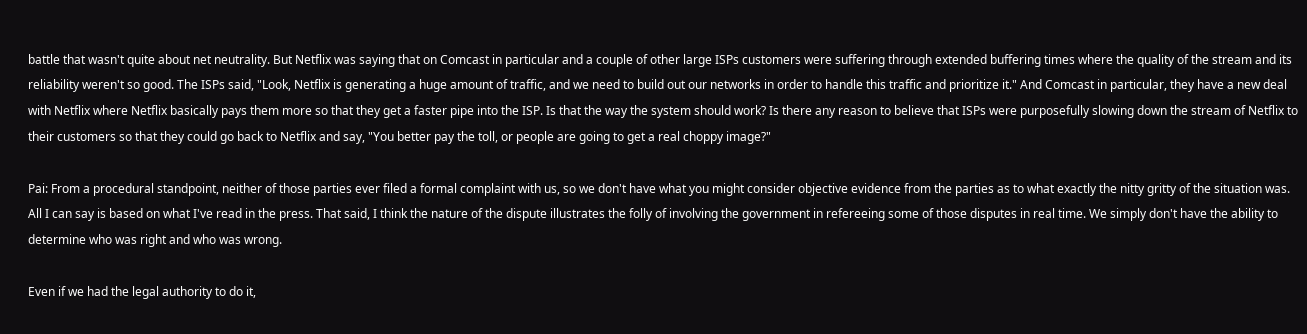battle that wasn't quite about net neutrality. But Netflix was saying that on Comcast in particular and a couple of other large ISPs customers were suffering through extended buffering times where the quality of the stream and its reliability weren't so good. The ISPs said, "Look, Netflix is generating a huge amount of traffic, and we need to build out our networks in order to handle this traffic and prioritize it." And Comcast in particular, they have a new deal with Netflix where Netflix basically pays them more so that they get a faster pipe into the ISP. Is that the way the system should work? Is there any reason to believe that ISPs were purposefully slowing down the stream of Netflix to their customers so that they could go back to Netflix and say, "You better pay the toll, or people are going to get a real choppy image?"

Pai: From a procedural standpoint, neither of those parties ever filed a formal complaint with us, so we don't have what you might consider objective evidence from the parties as to what exactly the nitty gritty of the situation was. All I can say is based on what I've read in the press. That said, I think the nature of the dispute illustrates the folly of involving the government in refereeing some of those disputes in real time. We simply don't have the ability to determine who was right and who was wrong.

Even if we had the legal authority to do it,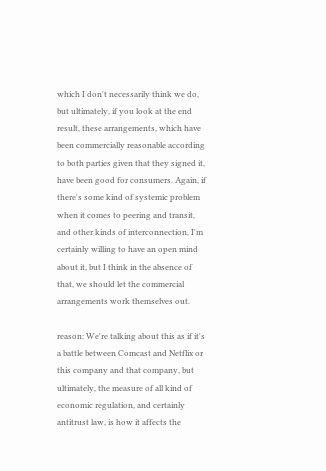which I don't necessarily think we do, but ultimately, if you look at the end result, these arrangements, which have been commercially reasonable according to both parties given that they signed it, have been good for consumers. Again, if there's some kind of systemic problem when it comes to peering and transit, and other kinds of interconnection, I'm certainly willing to have an open mind about it, but I think in the absence of that, we should let the commercial arrangements work themselves out.

reason: We're talking about this as if it's a battle between Comcast and Netflix or this company and that company, but ultimately, the measure of all kind of economic regulation, and certainly antitrust law, is how it affects the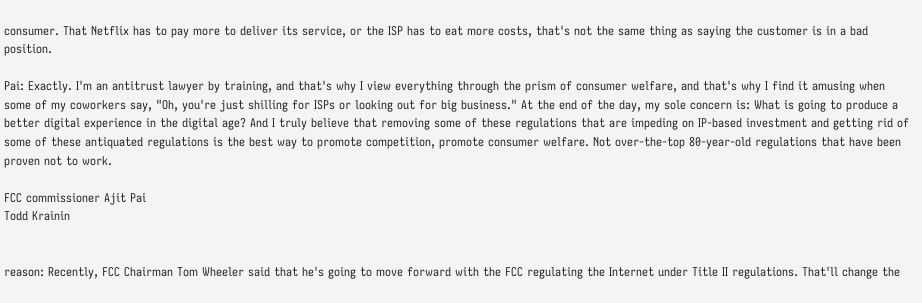consumer. That Netflix has to pay more to deliver its service, or the ISP has to eat more costs, that's not the same thing as saying the customer is in a bad position.

Pai: Exactly. I'm an antitrust lawyer by training, and that's why I view everything through the prism of consumer welfare, and that's why I find it amusing when some of my coworkers say, "Oh, you're just shilling for ISPs or looking out for big business." At the end of the day, my sole concern is: What is going to produce a better digital experience in the digital age? And I truly believe that removing some of these regulations that are impeding on IP-based investment and getting rid of some of these antiquated regulations is the best way to promote competition, promote consumer welfare. Not over-the-top 80-year-old regulations that have been proven not to work.

FCC commissioner Ajit Pai
Todd Krainin


reason: Recently, FCC Chairman Tom Wheeler said that he's going to move forward with the FCC regulating the Internet under Title II regulations. That'll change the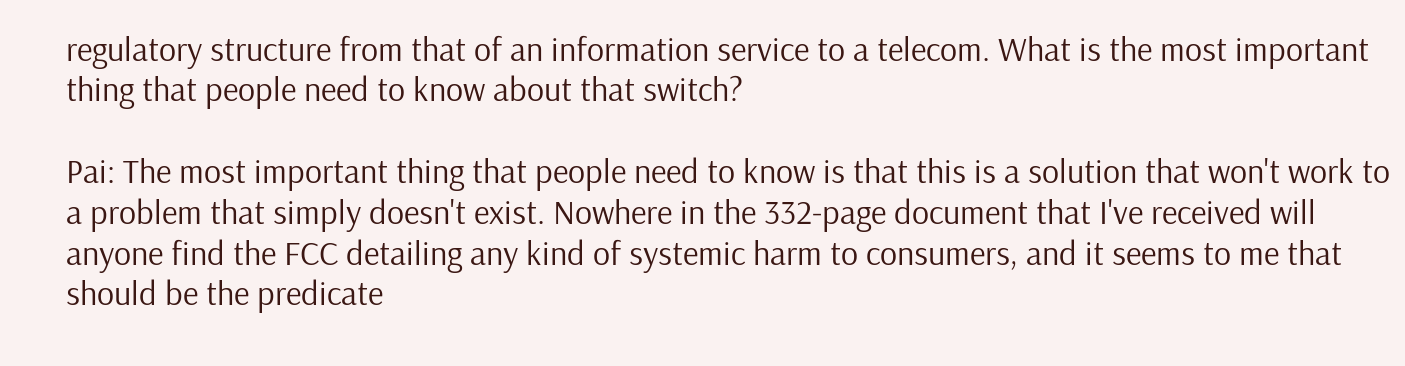regulatory structure from that of an information service to a telecom. What is the most important thing that people need to know about that switch?

Pai: The most important thing that people need to know is that this is a solution that won't work to a problem that simply doesn't exist. Nowhere in the 332-page document that I've received will anyone find the FCC detailing any kind of systemic harm to consumers, and it seems to me that should be the predicate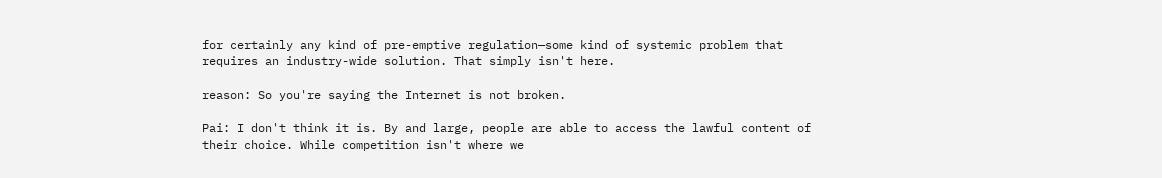for certainly any kind of pre-emptive regulation—some kind of systemic problem that requires an industry-wide solution. That simply isn't here.

reason: So you're saying the Internet is not broken.

Pai: I don't think it is. By and large, people are able to access the lawful content of their choice. While competition isn't where we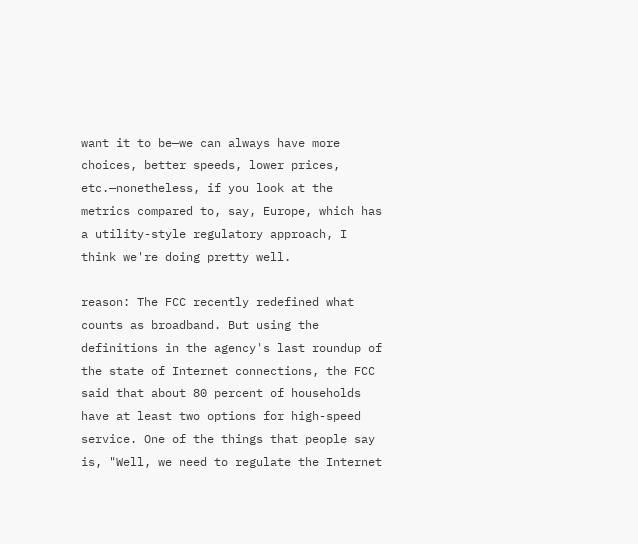want it to be—we can always have more choices, better speeds, lower prices, etc.—nonetheless, if you look at the metrics compared to, say, Europe, which has a utility-style regulatory approach, I think we're doing pretty well.

reason: The FCC recently redefined what counts as broadband. But using the definitions in the agency's last roundup of the state of Internet connections, the FCC said that about 80 percent of households have at least two options for high-speed service. One of the things that people say is, "Well, we need to regulate the Internet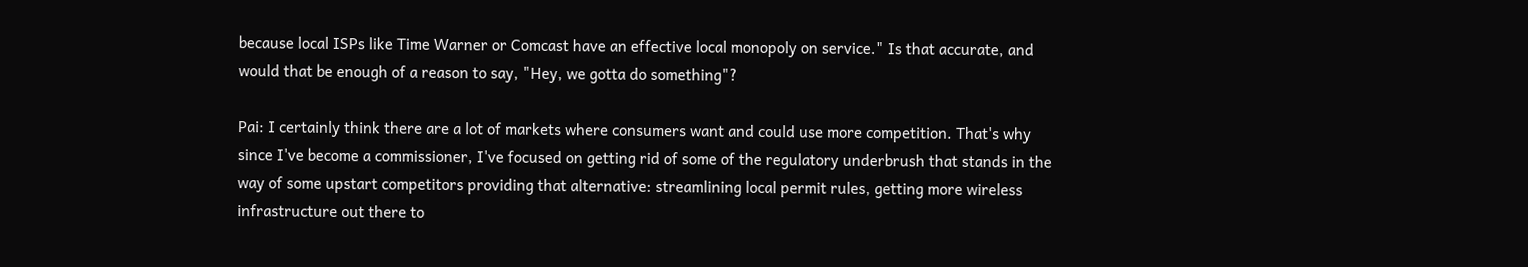because local ISPs like Time Warner or Comcast have an effective local monopoly on service." Is that accurate, and would that be enough of a reason to say, "Hey, we gotta do something"?

Pai: I certainly think there are a lot of markets where consumers want and could use more competition. That's why since I've become a commissioner, I've focused on getting rid of some of the regulatory underbrush that stands in the way of some upstart competitors providing that alternative: streamlining local permit rules, getting more wireless infrastructure out there to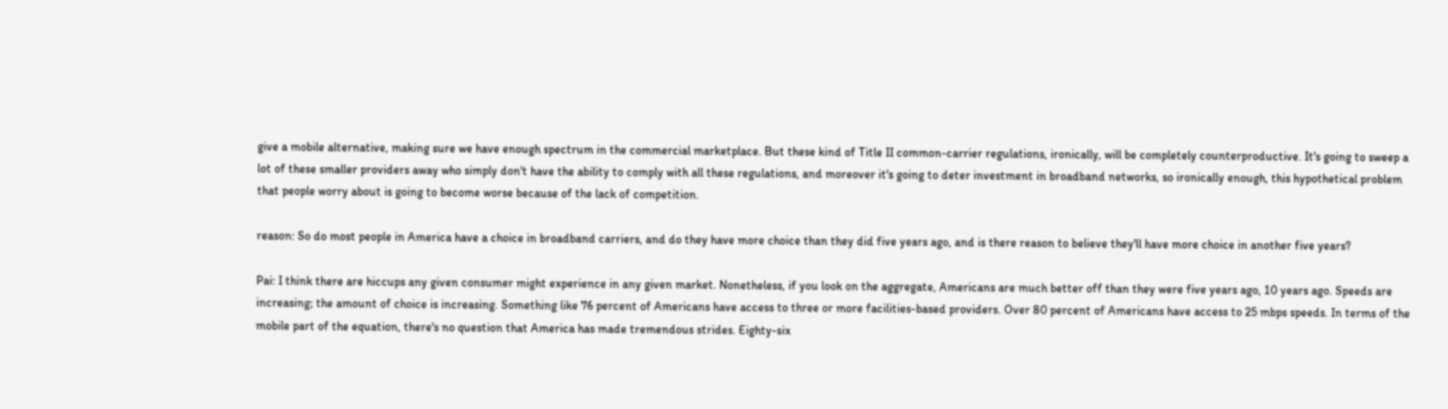give a mobile alternative, making sure we have enough spectrum in the commercial marketplace. But these kind of Title II common-carrier regulations, ironically, will be completely counterproductive. It's going to sweep a lot of these smaller providers away who simply don't have the ability to comply with all these regulations, and moreover it's going to deter investment in broadband networks, so ironically enough, this hypothetical problem that people worry about is going to become worse because of the lack of competition.

reason: So do most people in America have a choice in broadband carriers, and do they have more choice than they did five years ago, and is there reason to believe they'll have more choice in another five years?

Pai: I think there are hiccups any given consumer might experience in any given market. Nonetheless, if you look on the aggregate, Americans are much better off than they were five years ago, 10 years ago. Speeds are increasing; the amount of choice is increasing. Something like 76 percent of Americans have access to three or more facilities-based providers. Over 80 percent of Americans have access to 25 mbps speeds. In terms of the mobile part of the equation, there's no question that America has made tremendous strides. Eighty-six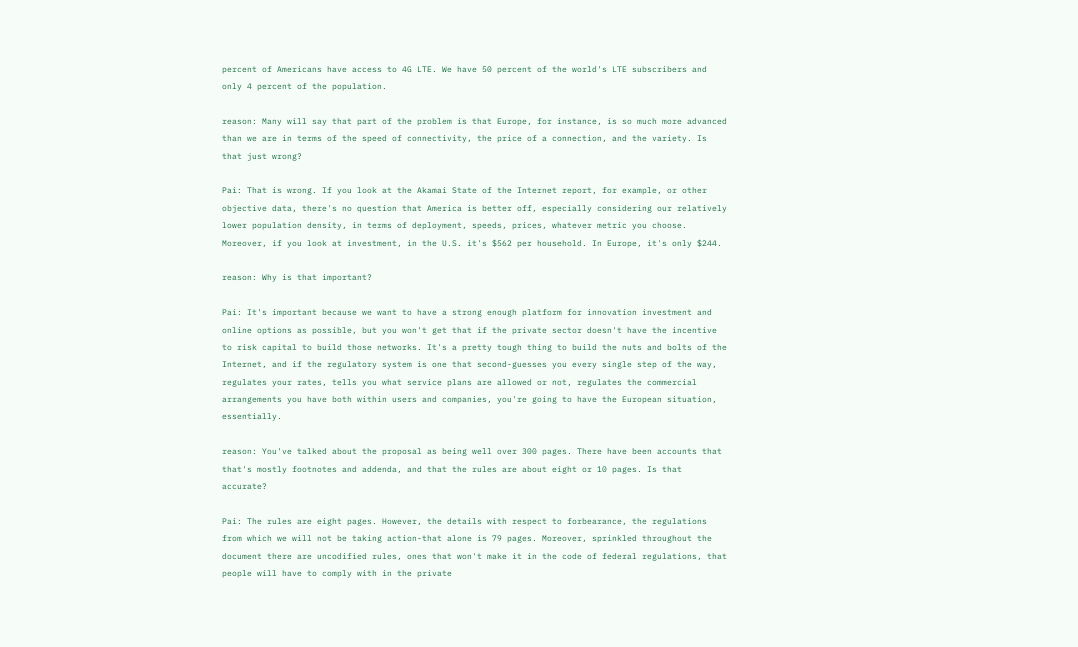percent of Americans have access to 4G LTE. We have 50 percent of the world's LTE subscribers and only 4 percent of the population.

reason: Many will say that part of the problem is that Europe, for instance, is so much more advanced than we are in terms of the speed of connectivity, the price of a connection, and the variety. Is that just wrong?

Pai: That is wrong. If you look at the Akamai State of the Internet report, for example, or other objective data, there's no question that America is better off, especially considering our relatively lower population density, in terms of deployment, speeds, prices, whatever metric you choose. Moreover, if you look at investment, in the U.S. it's $562 per household. In Europe, it's only $244.

reason: Why is that important?

Pai: It's important because we want to have a strong enough platform for innovation investment and online options as possible, but you won't get that if the private sector doesn't have the incentive to risk capital to build those networks. It's a pretty tough thing to build the nuts and bolts of the Internet, and if the regulatory system is one that second-guesses you every single step of the way, regulates your rates, tells you what service plans are allowed or not, regulates the commercial arrangements you have both within users and companies, you're going to have the European situation, essentially.

reason: You've talked about the proposal as being well over 300 pages. There have been accounts that that's mostly footnotes and addenda, and that the rules are about eight or 10 pages. Is that accurate?

Pai: The rules are eight pages. However, the details with respect to forbearance, the regulations from which we will not be taking action-that alone is 79 pages. Moreover, sprinkled throughout the document there are uncodified rules, ones that won't make it in the code of federal regulations, that people will have to comply with in the private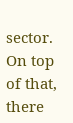sector. On top of that, there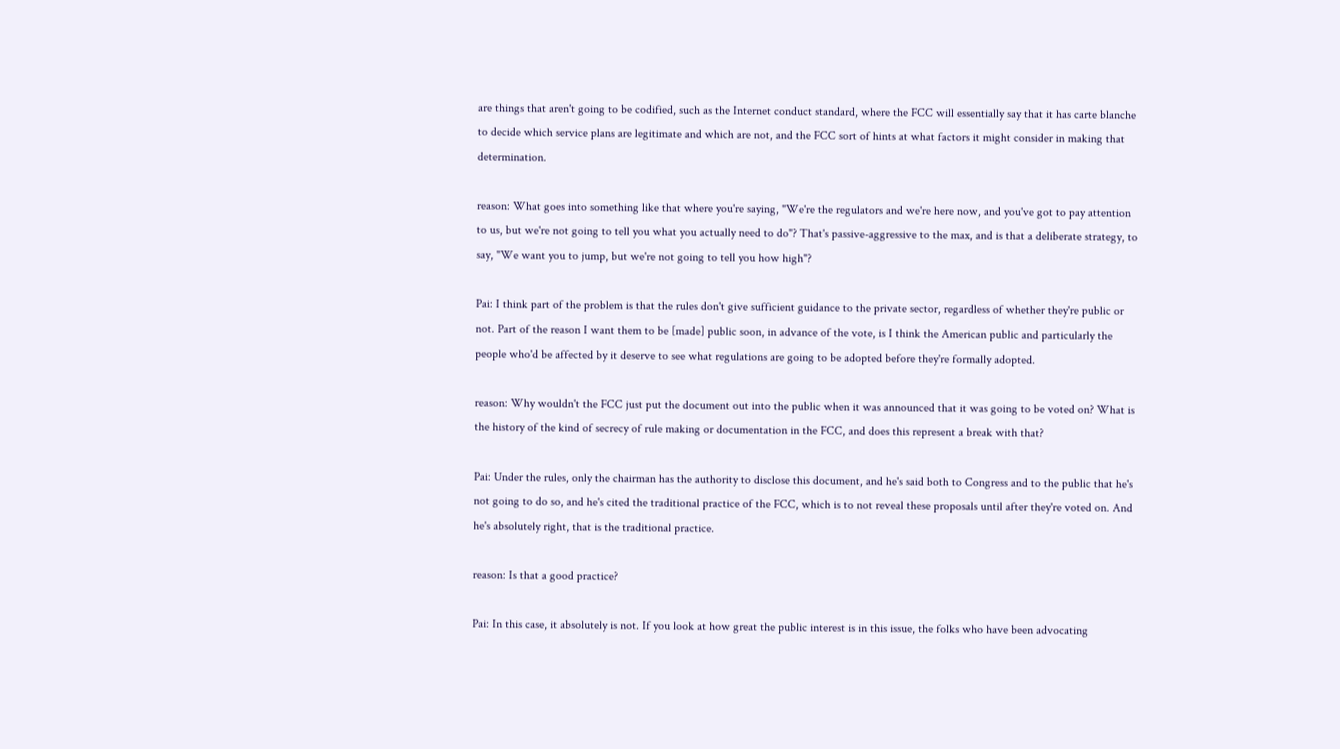are things that aren't going to be codified, such as the Internet conduct standard, where the FCC will essentially say that it has carte blanche to decide which service plans are legitimate and which are not, and the FCC sort of hints at what factors it might consider in making that determination.

reason: What goes into something like that where you're saying, "We're the regulators and we're here now, and you've got to pay attention to us, but we're not going to tell you what you actually need to do"? That's passive-aggressive to the max, and is that a deliberate strategy, to say, "We want you to jump, but we're not going to tell you how high"?

Pai: I think part of the problem is that the rules don't give sufficient guidance to the private sector, regardless of whether they're public or not. Part of the reason I want them to be [made] public soon, in advance of the vote, is I think the American public and particularly the people who'd be affected by it deserve to see what regulations are going to be adopted before they're formally adopted.

reason: Why wouldn't the FCC just put the document out into the public when it was announced that it was going to be voted on? What is the history of the kind of secrecy of rule making or documentation in the FCC, and does this represent a break with that?

Pai: Under the rules, only the chairman has the authority to disclose this document, and he's said both to Congress and to the public that he's not going to do so, and he's cited the traditional practice of the FCC, which is to not reveal these proposals until after they're voted on. And he's absolutely right, that is the traditional practice.

reason: Is that a good practice?

Pai: In this case, it absolutely is not. If you look at how great the public interest is in this issue, the folks who have been advocating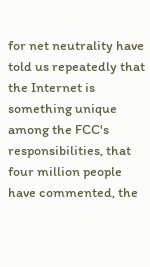for net neutrality have told us repeatedly that the Internet is something unique among the FCC's responsibilities, that four million people have commented, the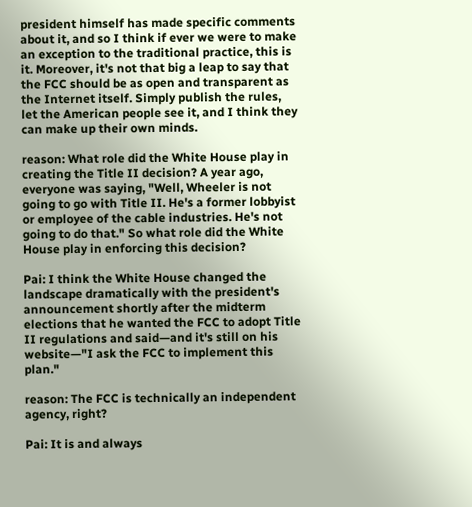president himself has made specific comments about it, and so I think if ever we were to make an exception to the traditional practice, this is it. Moreover, it's not that big a leap to say that the FCC should be as open and transparent as the Internet itself. Simply publish the rules, let the American people see it, and I think they can make up their own minds.

reason: What role did the White House play in creating the Title II decision? A year ago, everyone was saying, "Well, Wheeler is not going to go with Title II. He's a former lobbyist or employee of the cable industries. He's not going to do that." So what role did the White House play in enforcing this decision?

Pai: I think the White House changed the landscape dramatically with the president's announcement shortly after the midterm elections that he wanted the FCC to adopt Title II regulations and said—and it's still on his website—"I ask the FCC to implement this plan."

reason: The FCC is technically an independent agency, right?

Pai: It is and always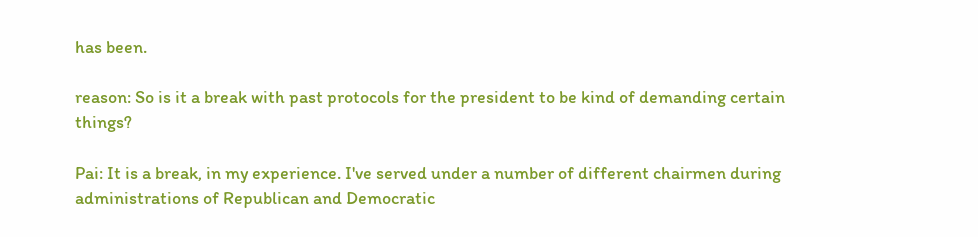has been.

reason: So is it a break with past protocols for the president to be kind of demanding certain things?

Pai: It is a break, in my experience. I've served under a number of different chairmen during administrations of Republican and Democratic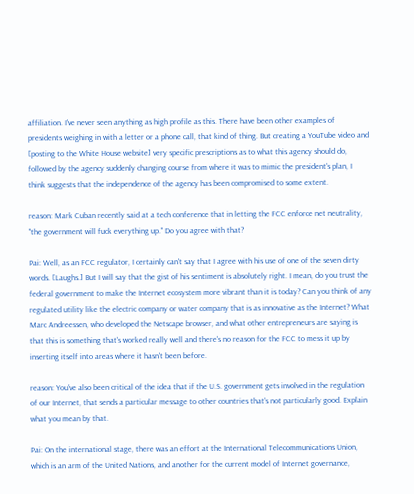affiliation. I've never seen anything as high profile as this. There have been other examples of presidents weighing in with a letter or a phone call, that kind of thing. But creating a YouTube video and [posting to the White House website] very specific prescriptions as to what this agency should do, followed by the agency suddenly changing course from where it was to mimic the president's plan, I think suggests that the independence of the agency has been compromised to some extent.

reason: Mark Cuban recently said at a tech conference that in letting the FCC enforce net neutrality, "the government will fuck everything up." Do you agree with that?

Pai: Well, as an FCC regulator, I certainly can't say that I agree with his use of one of the seven dirty words. [Laughs.] But I will say that the gist of his sentiment is absolutely right. I mean, do you trust the federal government to make the Internet ecosystem more vibrant than it is today? Can you think of any regulated utility like the electric company or water company that is as innovative as the Internet? What Marc Andreessen, who developed the Netscape browser, and what other entrepreneurs are saying is that this is something that's worked really well and there's no reason for the FCC to mess it up by inserting itself into areas where it hasn't been before.

reason: You've also been critical of the idea that if the U.S. government gets involved in the regulation of our Internet, that sends a particular message to other countries that's not particularly good. Explain what you mean by that.

Pai: On the international stage, there was an effort at the International Telecommunications Union, which is an arm of the United Nations, and another for the current model of Internet governance,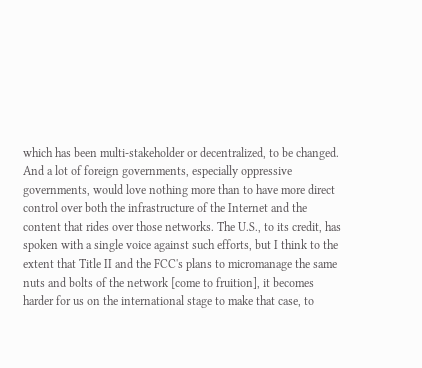which has been multi-stakeholder or decentralized, to be changed. And a lot of foreign governments, especially oppressive governments, would love nothing more than to have more direct control over both the infrastructure of the Internet and the content that rides over those networks. The U.S., to its credit, has spoken with a single voice against such efforts, but I think to the extent that Title II and the FCC's plans to micromanage the same nuts and bolts of the network [come to fruition], it becomes harder for us on the international stage to make that case, to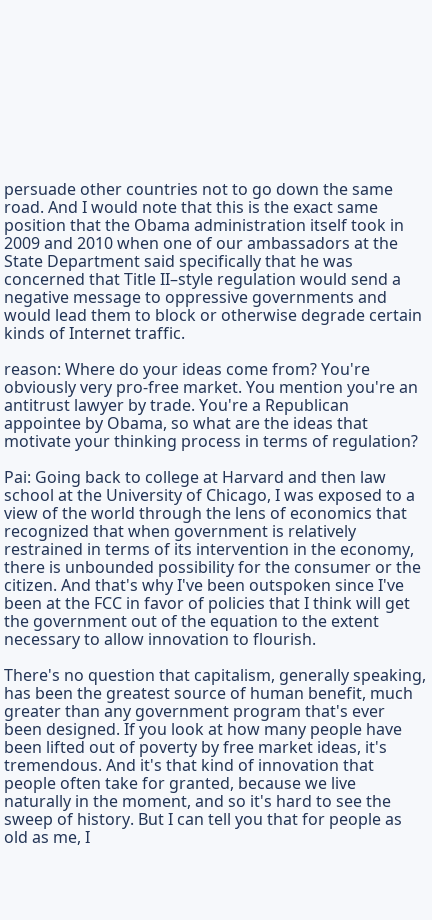persuade other countries not to go down the same road. And I would note that this is the exact same position that the Obama administration itself took in 2009 and 2010 when one of our ambassadors at the State Department said specifically that he was concerned that Title II–style regulation would send a negative message to oppressive governments and would lead them to block or otherwise degrade certain kinds of Internet traffic.

reason: Where do your ideas come from? You're obviously very pro-free market. You mention you're an antitrust lawyer by trade. You're a Republican appointee by Obama, so what are the ideas that motivate your thinking process in terms of regulation?

Pai: Going back to college at Harvard and then law school at the University of Chicago, I was exposed to a view of the world through the lens of economics that recognized that when government is relatively restrained in terms of its intervention in the economy, there is unbounded possibility for the consumer or the citizen. And that's why I've been outspoken since I've been at the FCC in favor of policies that I think will get the government out of the equation to the extent necessary to allow innovation to flourish.

There's no question that capitalism, generally speaking, has been the greatest source of human benefit, much greater than any government program that's ever been designed. If you look at how many people have been lifted out of poverty by free market ideas, it's tremendous. And it's that kind of innovation that people often take for granted, because we live naturally in the moment, and so it's hard to see the sweep of history. But I can tell you that for people as old as me, I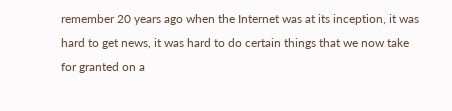remember 20 years ago when the Internet was at its inception, it was hard to get news, it was hard to do certain things that we now take for granted on a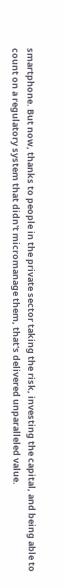smartphone. But now, thanks to people in the private sector taking the risk, investing the capital, and being able to count on a regulatory system that didn't micromanage them, that's delivered unparalleled value.